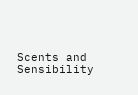Scents and Sensibility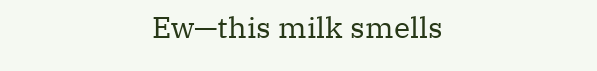Ew—this milk smells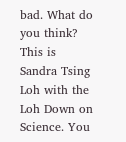bad. What do you think? This is Sandra Tsing Loh with the Loh Down on Science. You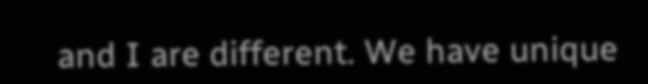and I are different. We have unique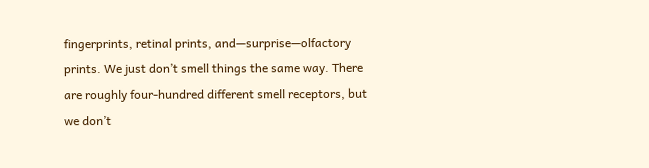fingerprints, retinal prints, and—surprise—olfactory prints. We just don’t smell things the same way. There are roughly four-hundred different smell receptors, but we don’t